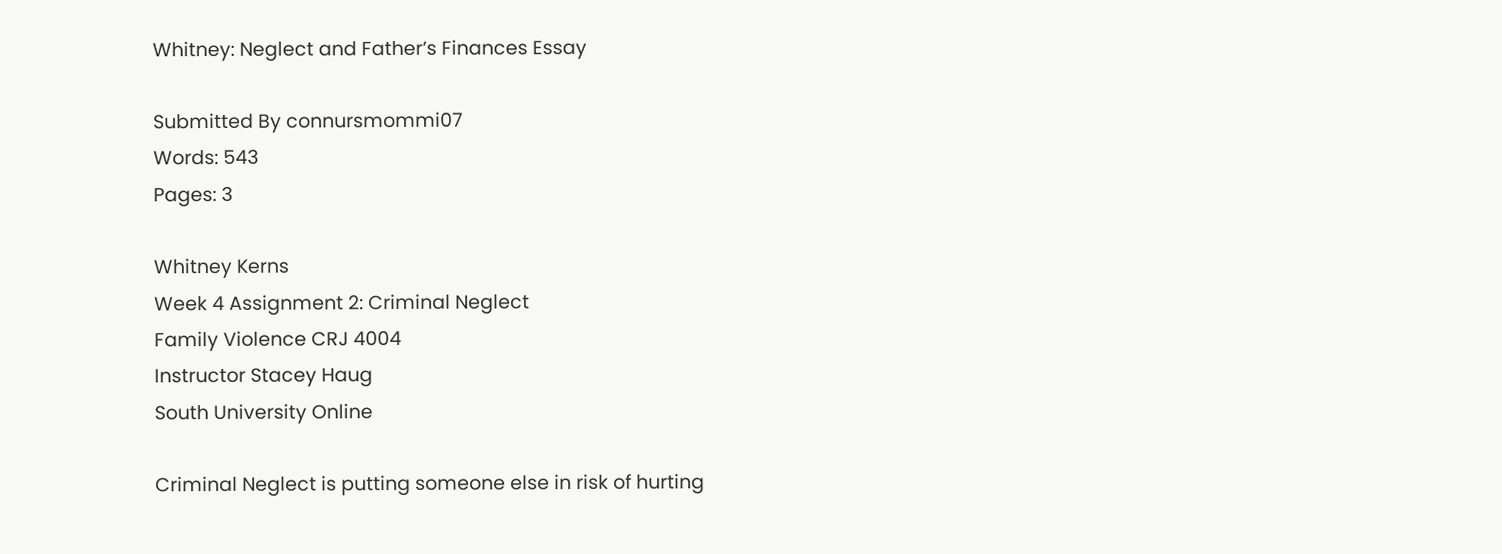Whitney: Neglect and Father’s Finances Essay

Submitted By connursmommi07
Words: 543
Pages: 3

Whitney Kerns
Week 4 Assignment 2: Criminal Neglect
Family Violence CRJ 4004
Instructor Stacey Haug
South University Online

Criminal Neglect is putting someone else in risk of hurting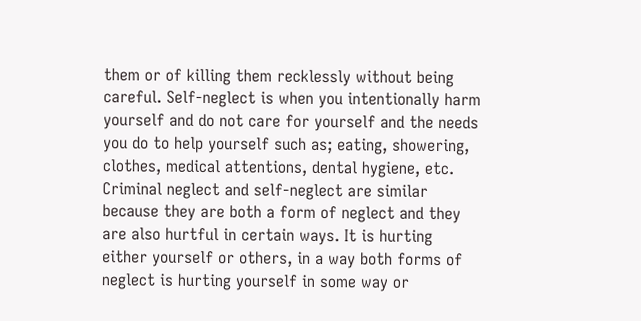them or of killing them recklessly without being careful. Self-neglect is when you intentionally harm yourself and do not care for yourself and the needs you do to help yourself such as; eating, showering, clothes, medical attentions, dental hygiene, etc. Criminal neglect and self-neglect are similar because they are both a form of neglect and they are also hurtful in certain ways. It is hurting either yourself or others, in a way both forms of neglect is hurting yourself in some way or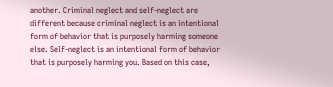another. Criminal neglect and self-neglect are different because criminal neglect is an intentional form of behavior that is purposely harming someone else. Self-neglect is an intentional form of behavior that is purposely harming you. Based on this case,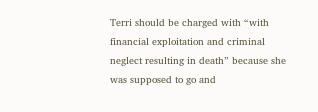Terri should be charged with “with financial exploitation and criminal neglect resulting in death” because she was supposed to go and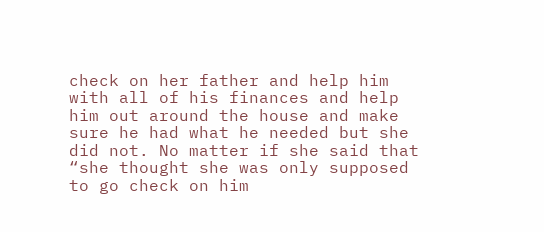check on her father and help him with all of his finances and help him out around the house and make sure he had what he needed but she did not. No matter if she said that “she thought she was only supposed to go check on him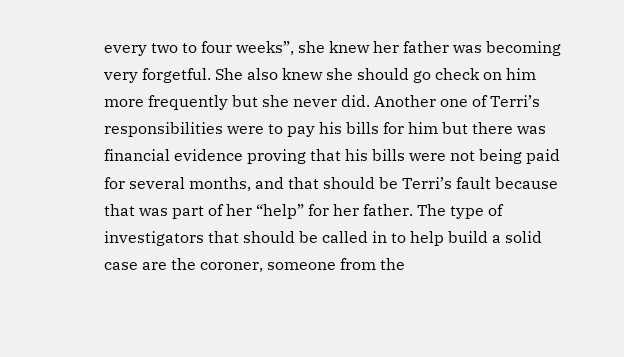every two to four weeks”, she knew her father was becoming very forgetful. She also knew she should go check on him more frequently but she never did. Another one of Terri’s responsibilities were to pay his bills for him but there was financial evidence proving that his bills were not being paid for several months, and that should be Terri’s fault because that was part of her “help” for her father. The type of investigators that should be called in to help build a solid case are the coroner, someone from the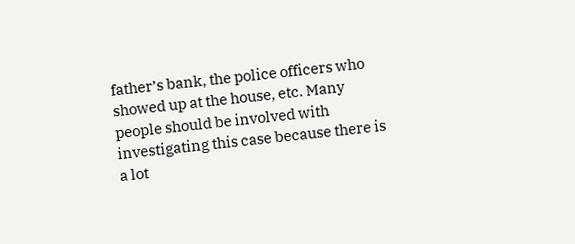father’s bank, the police officers who showed up at the house, etc. Many people should be involved with investigating this case because there is a lot